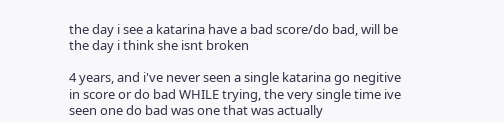the day i see a katarina have a bad score/do bad, will be the day i think she isnt broken

4 years, and i've never seen a single katarina go negitive in score or do bad WHILE trying, the very single time ive seen one do bad was one that was actually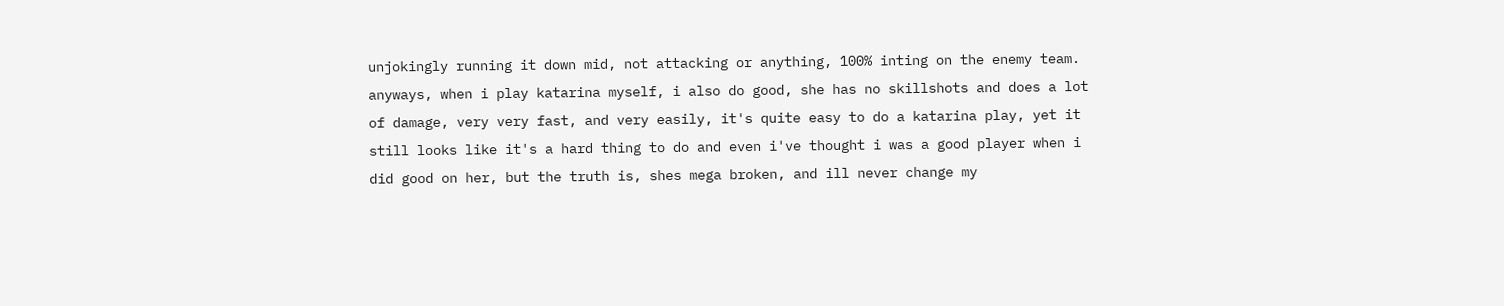unjokingly running it down mid, not attacking or anything, 100% inting on the enemy team. anyways, when i play katarina myself, i also do good, she has no skillshots and does a lot of damage, very very fast, and very easily, it's quite easy to do a katarina play, yet it still looks like it's a hard thing to do and even i've thought i was a good player when i did good on her, but the truth is, shes mega broken, and ill never change my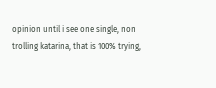opinion until i see one single, non trolling katarina, that is 100% trying,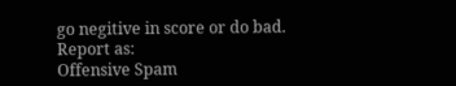go negitive in score or do bad.
Report as:
Offensive Spam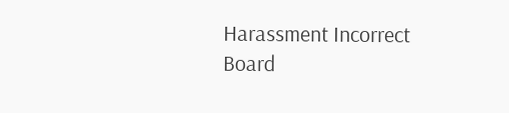Harassment Incorrect Board